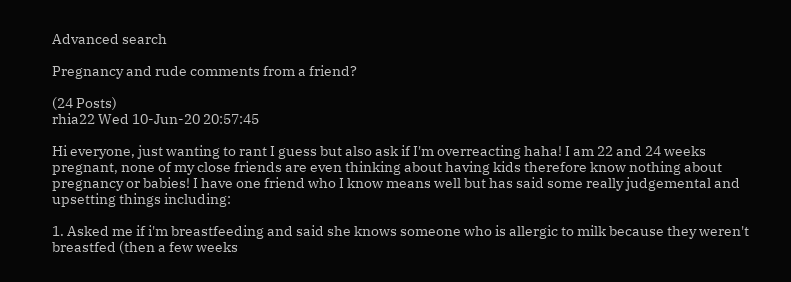Advanced search

Pregnancy and rude comments from a friend?

(24 Posts)
rhia22 Wed 10-Jun-20 20:57:45

Hi everyone, just wanting to rant I guess but also ask if I'm overreacting haha! I am 22 and 24 weeks pregnant, none of my close friends are even thinking about having kids therefore know nothing about pregnancy or babies! I have one friend who I know means well but has said some really judgemental and upsetting things including:

1. Asked me if i'm breastfeeding and said she knows someone who is allergic to milk because they weren't breastfed (then a few weeks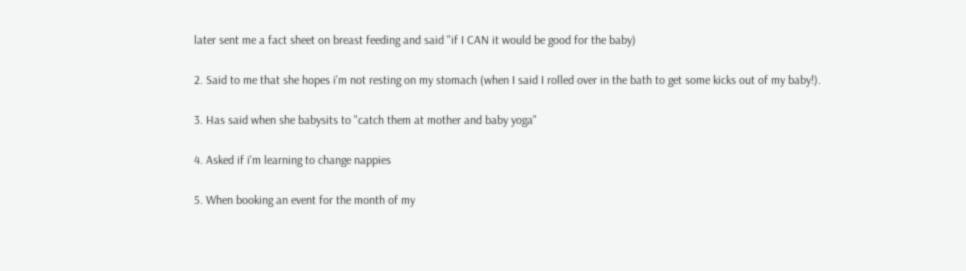later sent me a fact sheet on breast feeding and said "if I CAN it would be good for the baby)

2. Said to me that she hopes i'm not resting on my stomach (when I said I rolled over in the bath to get some kicks out of my baby!).

3. Has said when she babysits to "catch them at mother and baby yoga"

4. Asked if i'm learning to change nappies

5. When booking an event for the month of my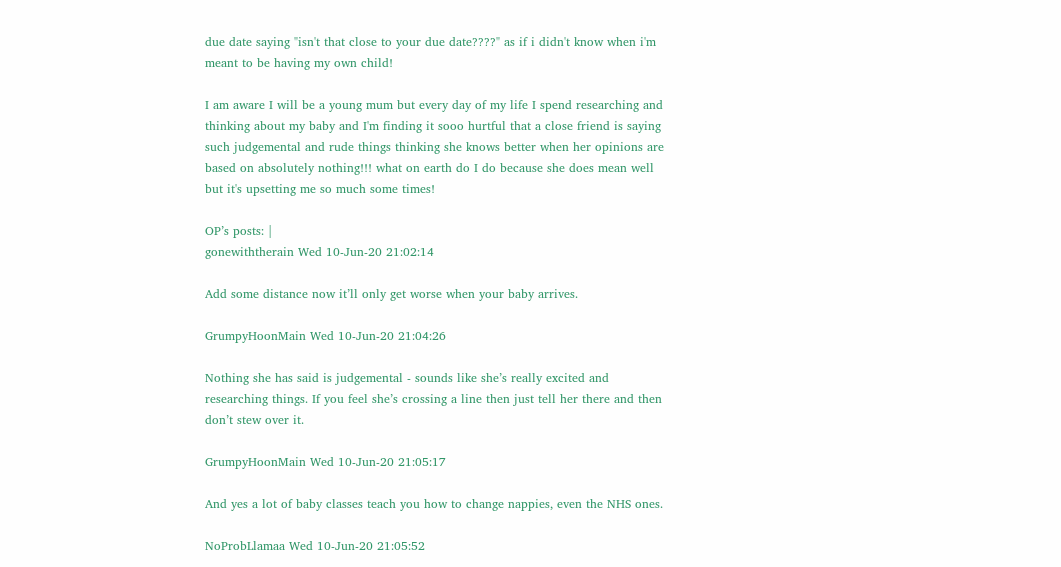due date saying "isn't that close to your due date????" as if i didn't know when i'm meant to be having my own child!

I am aware I will be a young mum but every day of my life I spend researching and thinking about my baby and I'm finding it sooo hurtful that a close friend is saying such judgemental and rude things thinking she knows better when her opinions are based on absolutely nothing!!! what on earth do I do because she does mean well but it's upsetting me so much some times!

OP’s posts: |
gonewiththerain Wed 10-Jun-20 21:02:14

Add some distance now it’ll only get worse when your baby arrives.

GrumpyHoonMain Wed 10-Jun-20 21:04:26

Nothing she has said is judgemental - sounds like she’s really excited and researching things. If you feel she’s crossing a line then just tell her there and then don’t stew over it.

GrumpyHoonMain Wed 10-Jun-20 21:05:17

And yes a lot of baby classes teach you how to change nappies, even the NHS ones.

NoProbLlamaa Wed 10-Jun-20 21:05:52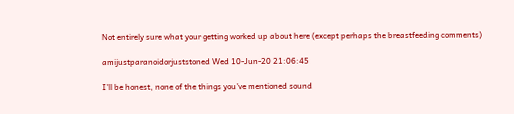Not entirely sure what your getting worked up about here (except perhaps the breastfeeding comments)

amijustparanoidorjuststoned Wed 10-Jun-20 21:06:45

I'll be honest, none of the things you've mentioned sound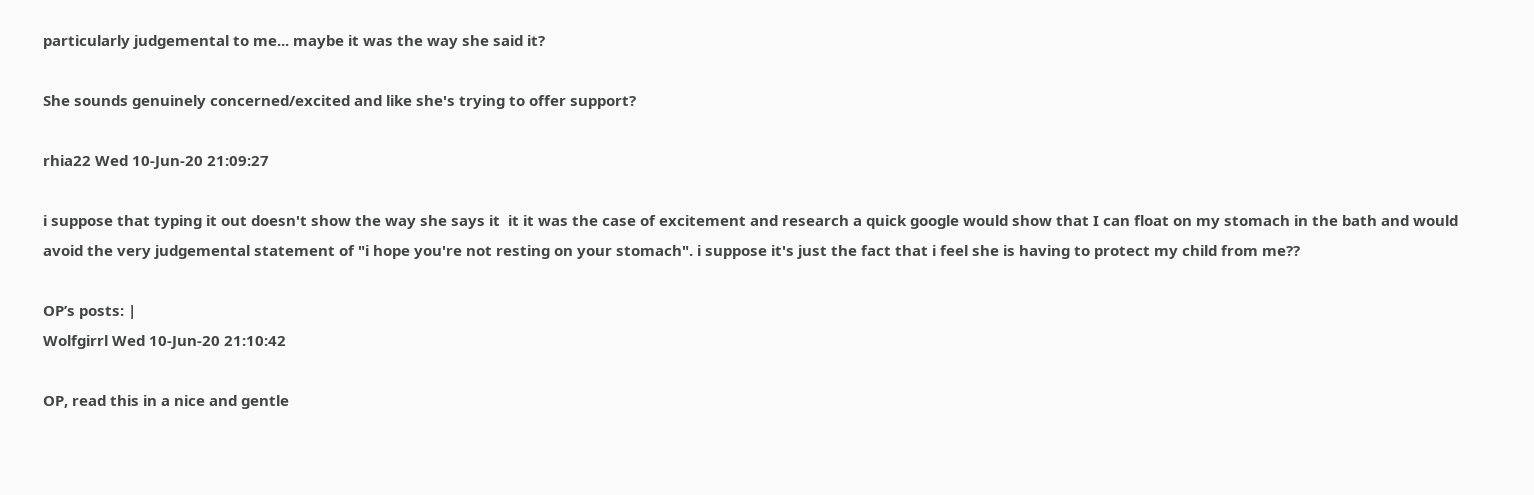particularly judgemental to me... maybe it was the way she said it?

She sounds genuinely concerned/excited and like she's trying to offer support?

rhia22 Wed 10-Jun-20 21:09:27

i suppose that typing it out doesn't show the way she says it  it it was the case of excitement and research a quick google would show that I can float on my stomach in the bath and would avoid the very judgemental statement of "i hope you're not resting on your stomach". i suppose it's just the fact that i feel she is having to protect my child from me??

OP’s posts: |
Wolfgirrl Wed 10-Jun-20 21:10:42

OP, read this in a nice and gentle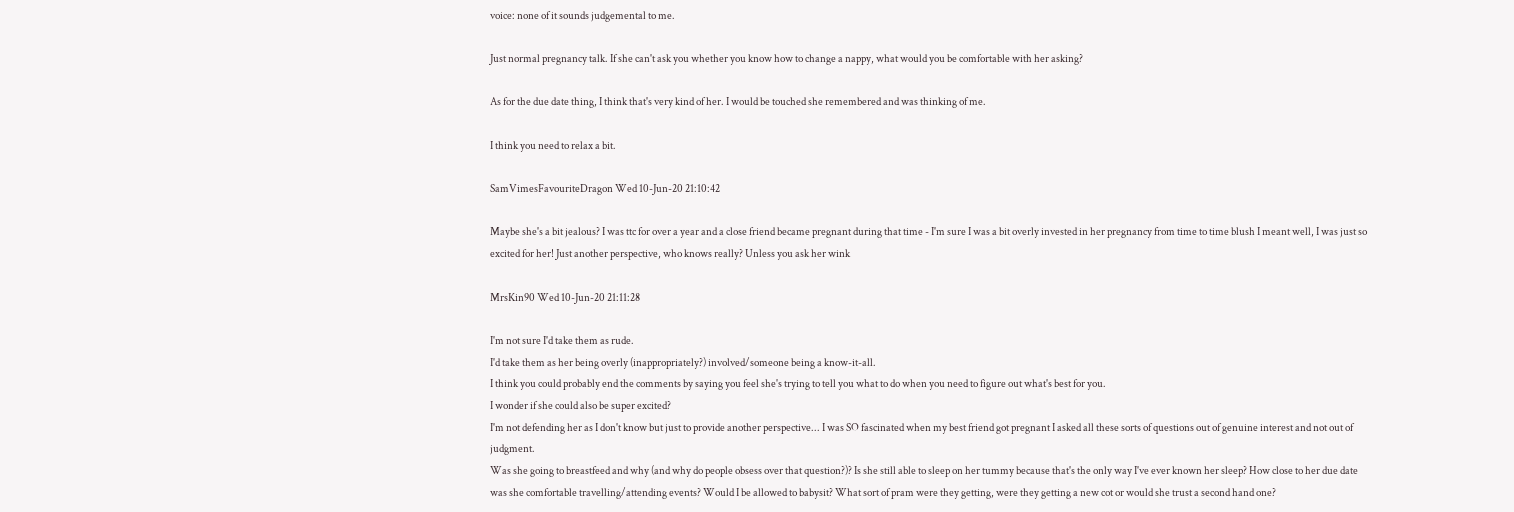voice: none of it sounds judgemental to me.

Just normal pregnancy talk. If she can't ask you whether you know how to change a nappy, what would you be comfortable with her asking?

As for the due date thing, I think that's very kind of her. I would be touched she remembered and was thinking of me.

I think you need to relax a bit.

SamVimesFavouriteDragon Wed 10-Jun-20 21:10:42

Maybe she's a bit jealous? I was ttc for over a year and a close friend became pregnant during that time - I'm sure I was a bit overly invested in her pregnancy from time to time blush I meant well, I was just so excited for her! Just another perspective, who knows really? Unless you ask her wink

MrsKin90 Wed 10-Jun-20 21:11:28

I'm not sure I'd take them as rude.
I'd take them as her being overly (inappropriately?) involved/someone being a know-it-all.
I think you could probably end the comments by saying you feel she's trying to tell you what to do when you need to figure out what's best for you.
I wonder if she could also be super excited?
I'm not defending her as I don't know but just to provide another perspective... I was SO fascinated when my best friend got pregnant I asked all these sorts of questions out of genuine interest and not out of judgment.
Was she going to breastfeed and why (and why do people obsess over that question?)? Is she still able to sleep on her tummy because that's the only way I've ever known her sleep? How close to her due date was she comfortable travelling/attending events? Would I be allowed to babysit? What sort of pram were they getting, were they getting a new cot or would she trust a second hand one?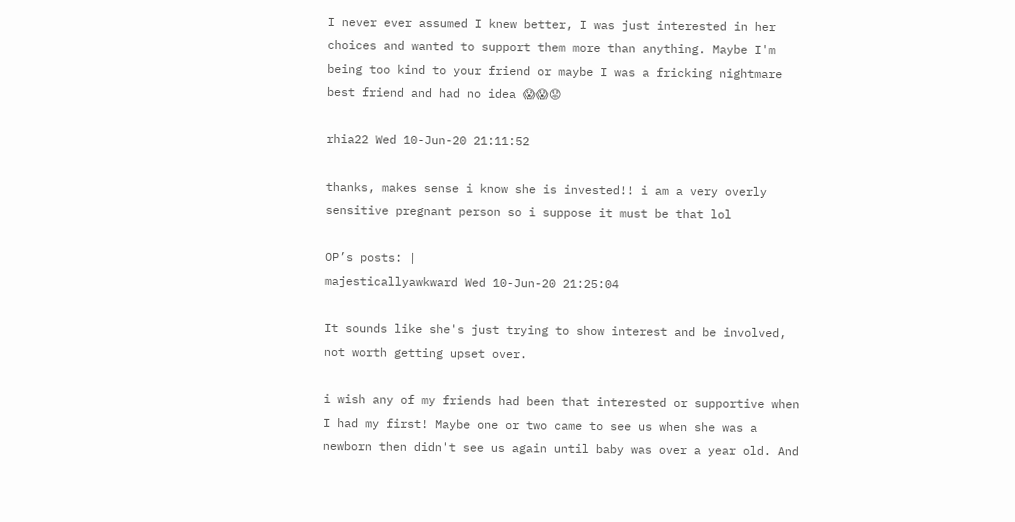I never ever assumed I knew better, I was just interested in her choices and wanted to support them more than anything. Maybe I'm being too kind to your friend or maybe I was a fricking nightmare best friend and had no idea 😱😱😟

rhia22 Wed 10-Jun-20 21:11:52

thanks, makes sense i know she is invested!! i am a very overly sensitive pregnant person so i suppose it must be that lol

OP’s posts: |
majesticallyawkward Wed 10-Jun-20 21:25:04

It sounds like she's just trying to show interest and be involved, not worth getting upset over.

i wish any of my friends had been that interested or supportive when I had my first! Maybe one or two came to see us when she was a newborn then didn't see us again until baby was over a year old. And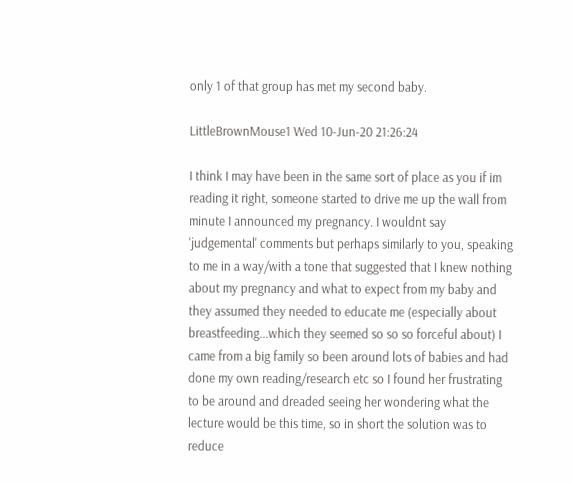only 1 of that group has met my second baby.

LittleBrownMouse1 Wed 10-Jun-20 21:26:24

I think I may have been in the same sort of place as you if im reading it right, someone started to drive me up the wall from minute I announced my pregnancy. I wouldnt say 'judgemental' comments but perhaps similarly to you, speaking to me in a way/with a tone that suggested that I knew nothing about my pregnancy and what to expect from my baby and they assumed they needed to educate me (especially about breastfeeding...which they seemed so so so forceful about) I came from a big family so been around lots of babies and had done my own reading/research etc so I found her frustrating to be around and dreaded seeing her wondering what the lecture would be this time, so in short the solution was to reduce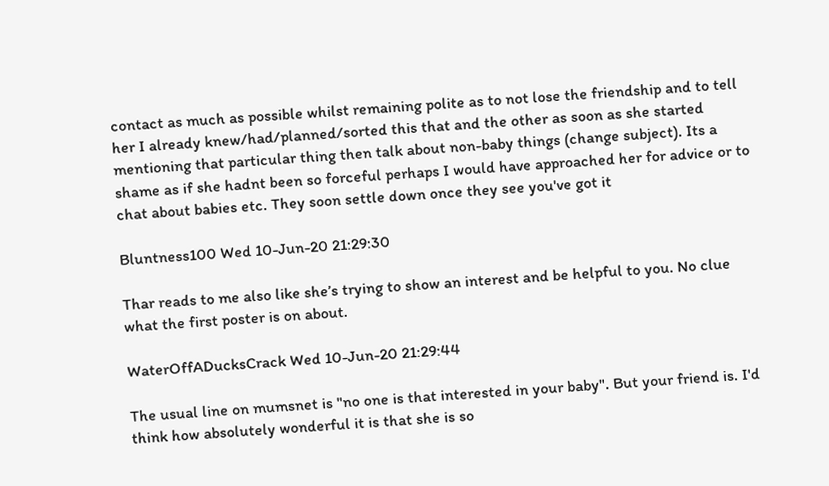contact as much as possible whilst remaining polite as to not lose the friendship and to tell her I already knew/had/planned/sorted this that and the other as soon as she started mentioning that particular thing then talk about non-baby things (change subject). Its a shame as if she hadnt been so forceful perhaps I would have approached her for advice or to chat about babies etc. They soon settle down once they see you've got it

Bluntness100 Wed 10-Jun-20 21:29:30

Thar reads to me also like she’s trying to show an interest and be helpful to you. No clue what the first poster is on about.

WaterOffADucksCrack Wed 10-Jun-20 21:29:44

The usual line on mumsnet is "no one is that interested in your baby". But your friend is. I'd think how absolutely wonderful it is that she is so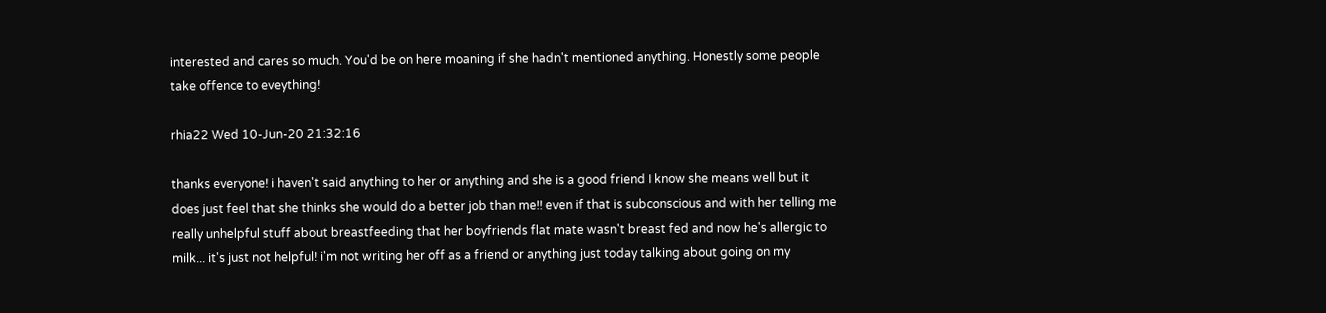interested and cares so much. You'd be on here moaning if she hadn't mentioned anything. Honestly some people take offence to eveything!

rhia22 Wed 10-Jun-20 21:32:16

thanks everyone! i haven't said anything to her or anything and she is a good friend I know she means well but it does just feel that she thinks she would do a better job than me!! even if that is subconscious and with her telling me really unhelpful stuff about breastfeeding that her boyfriends flat mate wasn't breast fed and now he's allergic to milk... it's just not helpful! i'm not writing her off as a friend or anything just today talking about going on my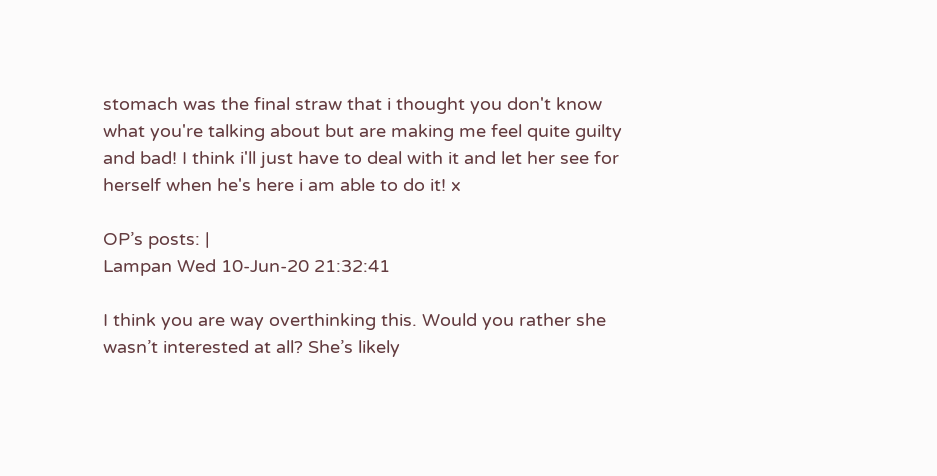stomach was the final straw that i thought you don't know what you're talking about but are making me feel quite guilty and bad! I think i'll just have to deal with it and let her see for herself when he's here i am able to do it! x

OP’s posts: |
Lampan Wed 10-Jun-20 21:32:41

I think you are way overthinking this. Would you rather she wasn’t interested at all? She’s likely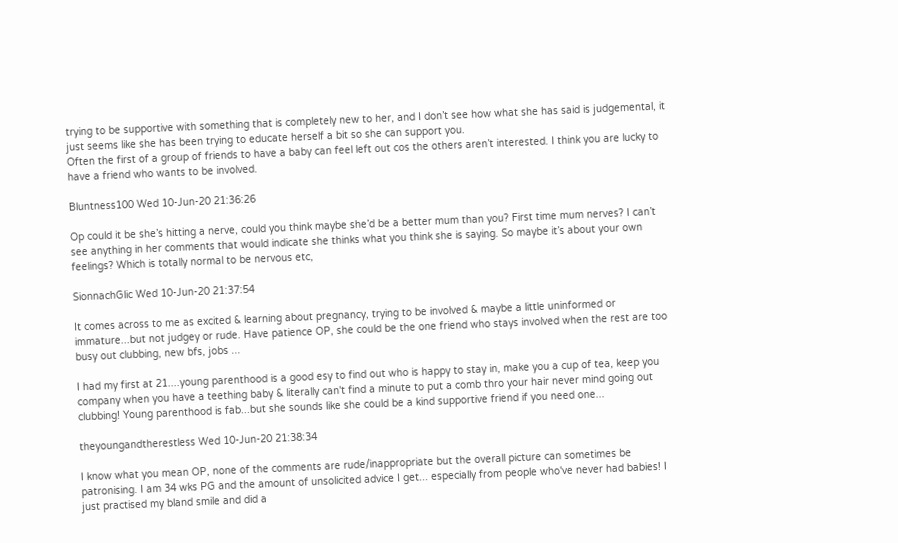trying to be supportive with something that is completely new to her, and I don’t see how what she has said is judgemental, it just seems like she has been trying to educate herself a bit so she can support you.
Often the first of a group of friends to have a baby can feel left out cos the others aren’t interested. I think you are lucky to have a friend who wants to be involved.

Bluntness100 Wed 10-Jun-20 21:36:26

Op could it be she’s hitting a nerve, could you think maybe she’d be a better mum than you? First time mum nerves? I can’t see anything in her comments that would indicate she thinks what you think she is saying. So maybe it’s about your own feelings? Which is totally normal to be nervous etc,

SionnachGlic Wed 10-Jun-20 21:37:54

It comes across to me as excited & learning about pregnancy, trying to be involved & maybe a little uninformed or immature...but not judgey or rude. Have patience OP, she could be the one friend who stays involved when the rest are too busy out clubbing, new bfs, jobs ...

I had my first at 21....young parenthood is a good esy to find out who is happy to stay in, make you a cup of tea, keep you company when you have a teething baby & literally can't find a minute to put a comb thro your hair never mind going out clubbing! Young parenthood is fab...but she sounds like she could be a kind supportive friend if you need one...

theyoungandtherestless Wed 10-Jun-20 21:38:34

I know what you mean OP, none of the comments are rude/inappropriate but the overall picture can sometimes be patronising. I am 34 wks PG and the amount of unsolicited advice I get... especially from people who've never had babies! I just practised my bland smile and did a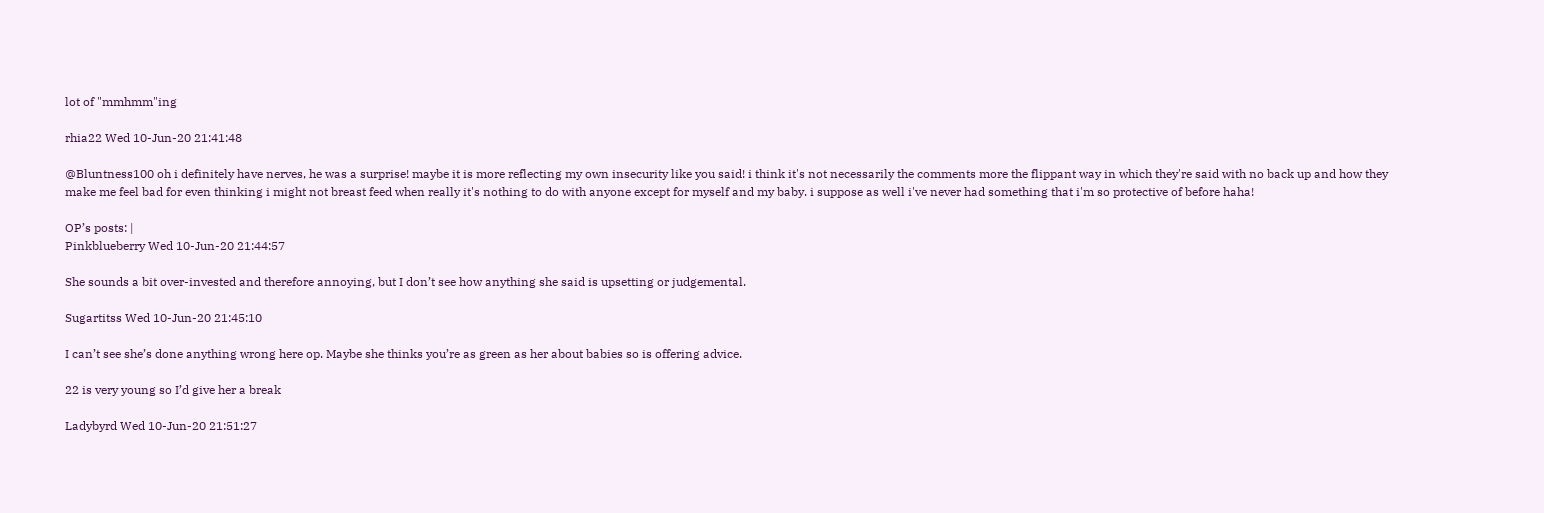lot of "mmhmm"ing

rhia22 Wed 10-Jun-20 21:41:48

@Bluntness100 oh i definitely have nerves, he was a surprise! maybe it is more reflecting my own insecurity like you said! i think it's not necessarily the comments more the flippant way in which they're said with no back up and how they make me feel bad for even thinking i might not breast feed when really it's nothing to do with anyone except for myself and my baby. i suppose as well i've never had something that i'm so protective of before haha!

OP’s posts: |
Pinkblueberry Wed 10-Jun-20 21:44:57

She sounds a bit over-invested and therefore annoying, but I don’t see how anything she said is upsetting or judgemental.

Sugartitss Wed 10-Jun-20 21:45:10

I can’t see she’s done anything wrong here op. Maybe she thinks you’re as green as her about babies so is offering advice.

22 is very young so I’d give her a break

Ladybyrd Wed 10-Jun-20 21:51:27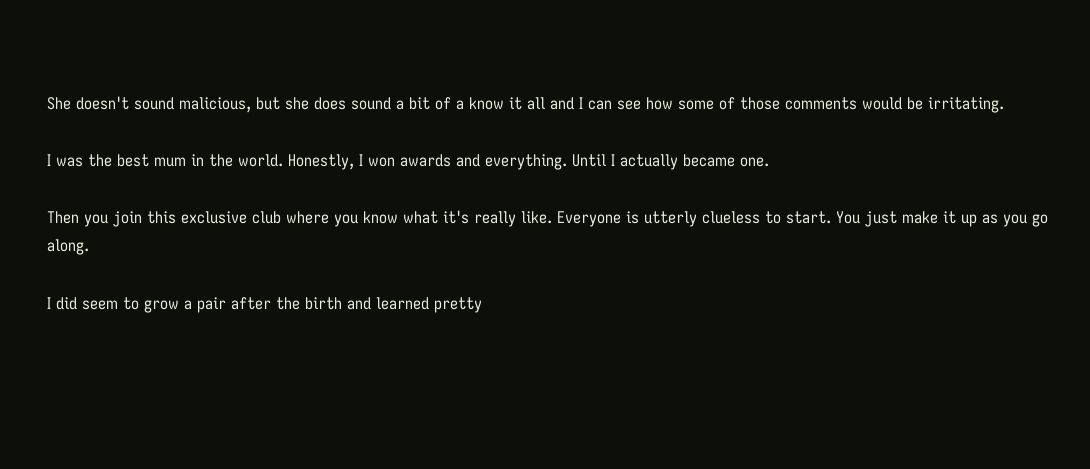She doesn't sound malicious, but she does sound a bit of a know it all and I can see how some of those comments would be irritating.

I was the best mum in the world. Honestly, I won awards and everything. Until I actually became one.

Then you join this exclusive club where you know what it's really like. Everyone is utterly clueless to start. You just make it up as you go along.

I did seem to grow a pair after the birth and learned pretty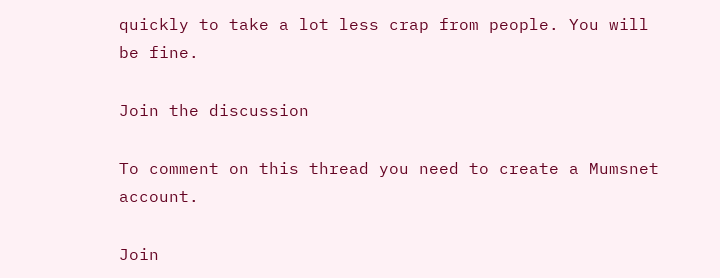quickly to take a lot less crap from people. You will be fine.

Join the discussion

To comment on this thread you need to create a Mumsnet account.

Join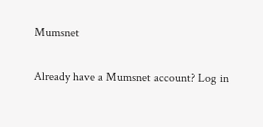Mumsnet

Already have a Mumsnet account? Log in